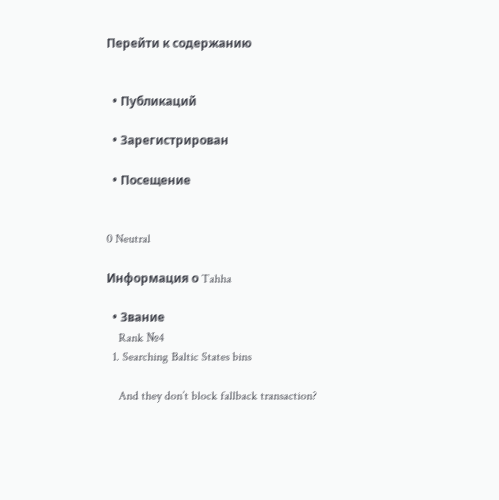Перейти к содержанию


  • Публикаций

  • Зарегистрирован

  • Посещение


0 Neutral

Информация о Tahha

  • Звание
    Rank №4
  1. Searching Baltic States bins

    And they don’t block fallback transaction?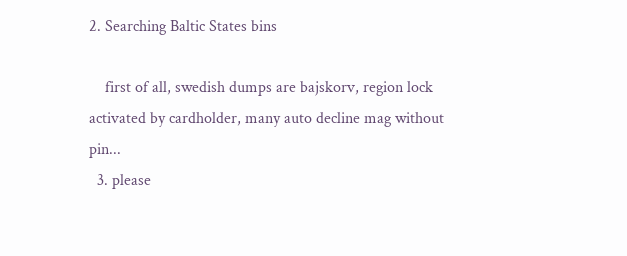2. Searching Baltic States bins

    first of all, swedish dumps are bajskorv, region lock activated by cardholder, many auto decline mag without pin...
  3. please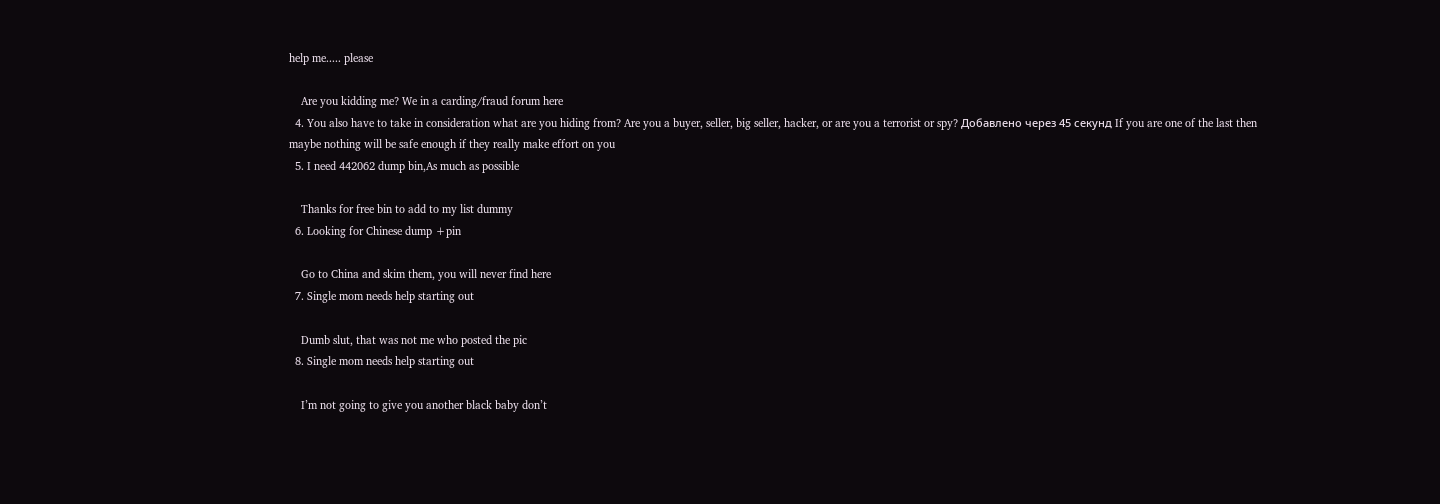help me..... please

    Are you kidding me? We in a carding/fraud forum here
  4. You also have to take in consideration what are you hiding from? Are you a buyer, seller, big seller, hacker, or are you a terrorist or spy? Добавлено через 45 секунд If you are one of the last then maybe nothing will be safe enough if they really make effort on you
  5. I need 442062 dump bin,As much as possible

    Thanks for free bin to add to my list dummy
  6. Looking for Chinese dump +pin

    Go to China and skim them, you will never find here
  7. Single mom needs help starting out

    Dumb slut, that was not me who posted the pic
  8. Single mom needs help starting out

    I’m not going to give you another black baby don’t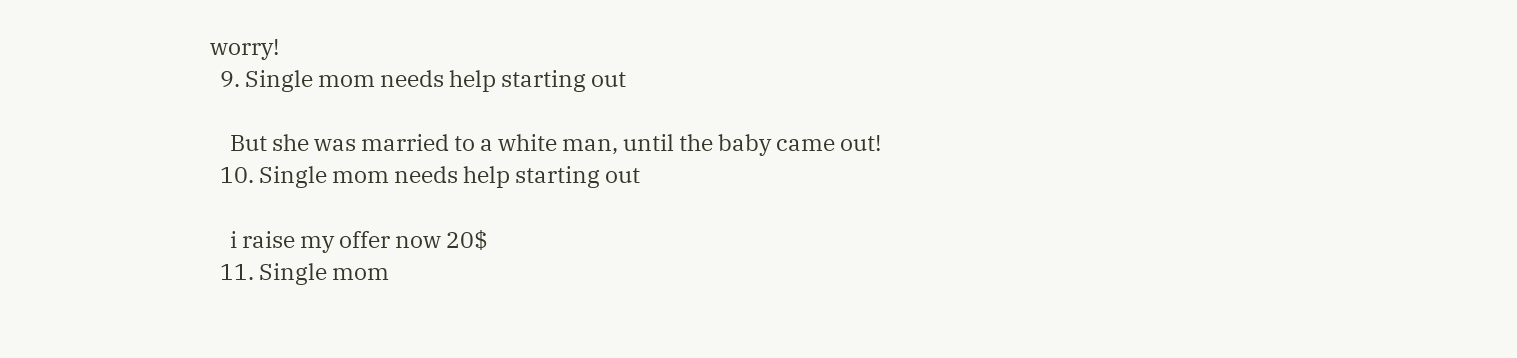worry!
  9. Single mom needs help starting out

    But she was married to a white man, until the baby came out!
  10. Single mom needs help starting out

    i raise my offer now 20$
  11. Single mom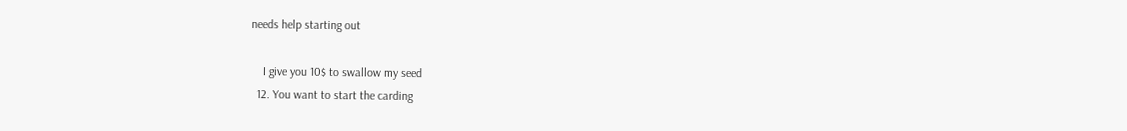needs help starting out

    I give you 10$ to swallow my seed
  12. You want to start the carding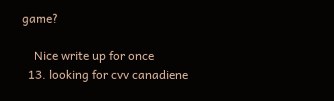game?

    Nice write up for once
  13. looking for cvv canadiene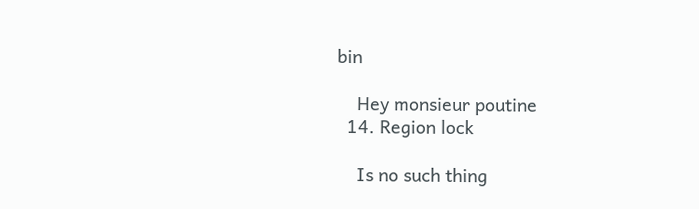bin

    Hey monsieur poutine
  14. Region lock

    Is no such thing